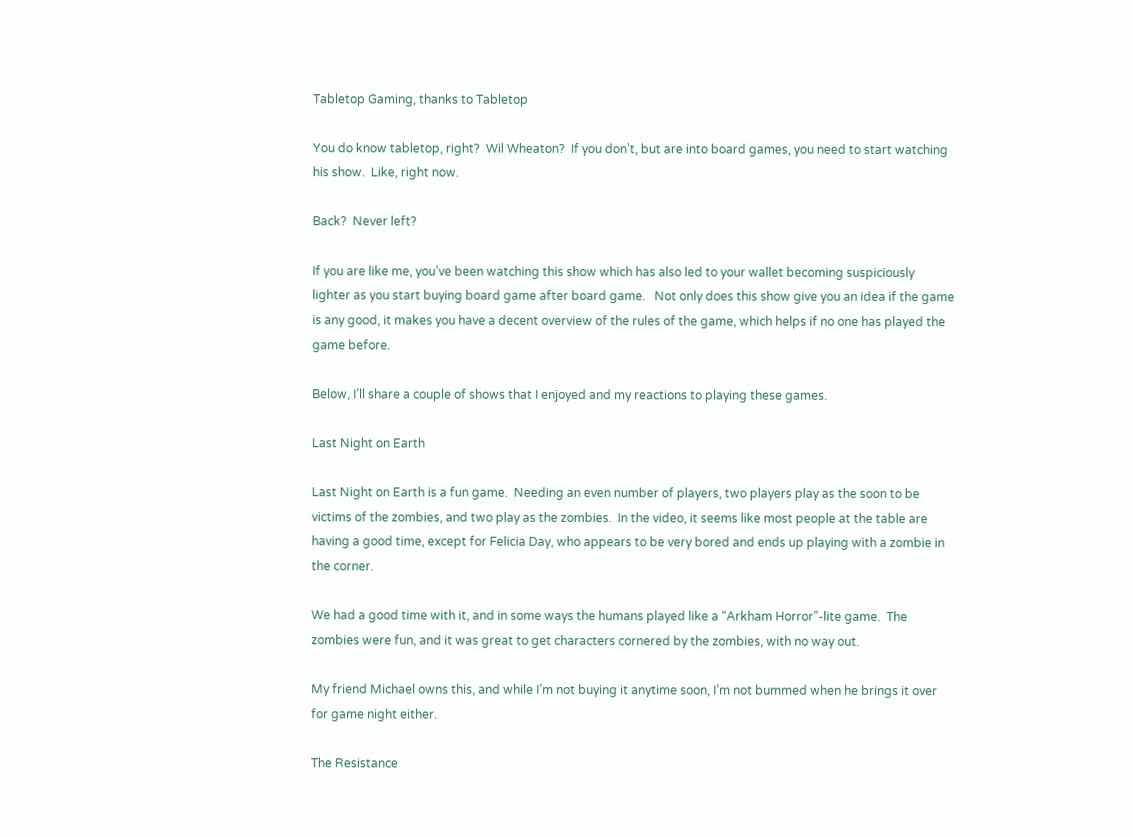Tabletop Gaming, thanks to Tabletop

You do know tabletop, right?  Wil Wheaton?  If you don’t, but are into board games, you need to start watching his show.  Like, right now.

Back?  Never left?

If you are like me, you’ve been watching this show which has also led to your wallet becoming suspiciously lighter as you start buying board game after board game.   Not only does this show give you an idea if the game is any good, it makes you have a decent overview of the rules of the game, which helps if no one has played the game before.

Below, I’ll share a couple of shows that I enjoyed and my reactions to playing these games.

Last Night on Earth

Last Night on Earth is a fun game.  Needing an even number of players, two players play as the soon to be victims of the zombies, and two play as the zombies.  In the video, it seems like most people at the table are having a good time, except for Felicia Day, who appears to be very bored and ends up playing with a zombie in the corner.

We had a good time with it, and in some ways the humans played like a “Arkham Horror”-lite game.  The zombies were fun, and it was great to get characters cornered by the zombies, with no way out.

My friend Michael owns this, and while I’m not buying it anytime soon, I’m not bummed when he brings it over for game night either.

The Resistance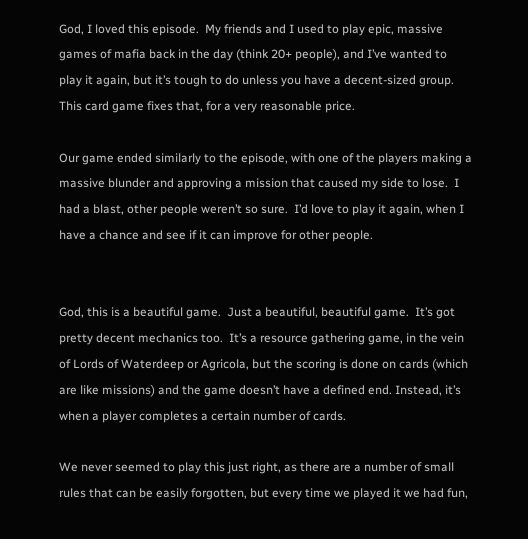God, I loved this episode.  My friends and I used to play epic, massive games of mafia back in the day (think 20+ people), and I’ve wanted to play it again, but it’s tough to do unless you have a decent-sized group.  This card game fixes that, for a very reasonable price.

Our game ended similarly to the episode, with one of the players making a massive blunder and approving a mission that caused my side to lose.  I had a blast, other people weren’t so sure.  I’d love to play it again, when I have a chance and see if it can improve for other people.


God, this is a beautiful game.  Just a beautiful, beautiful game.  It’s got pretty decent mechanics too.  It’s a resource gathering game, in the vein of Lords of Waterdeep or Agricola, but the scoring is done on cards (which are like missions) and the game doesn’t have a defined end. Instead, it’s when a player completes a certain number of cards.

We never seemed to play this just right, as there are a number of small rules that can be easily forgotten, but every time we played it we had fun,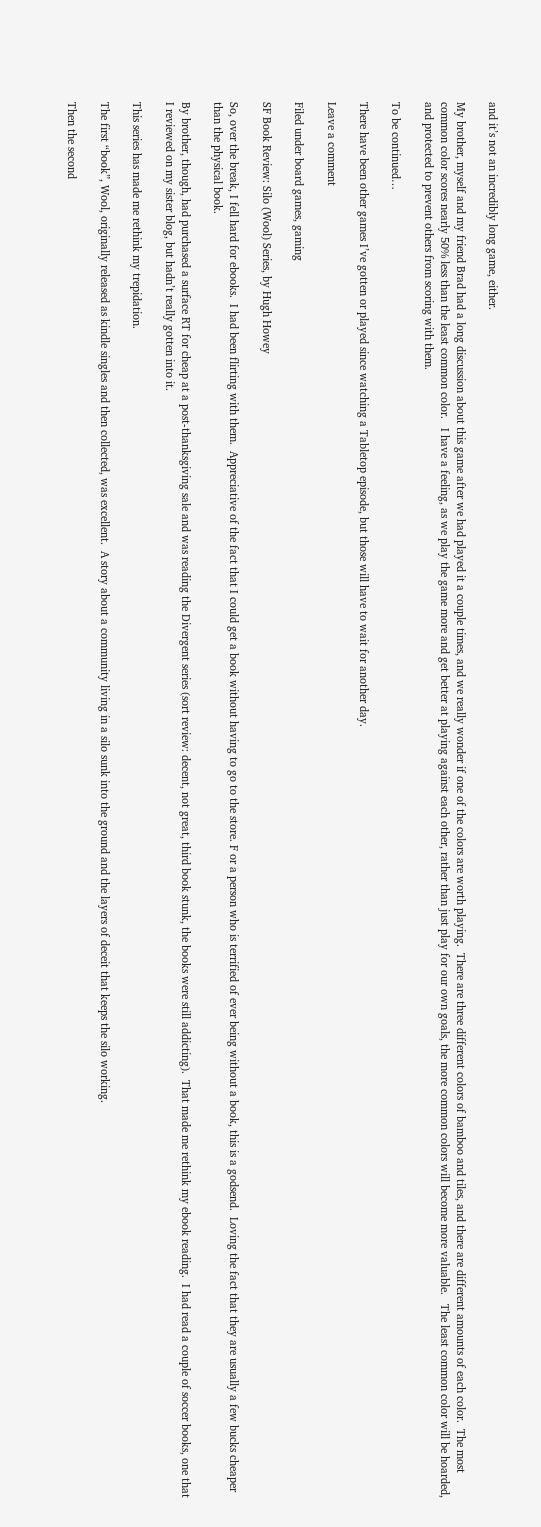and it’s not an incredibly long game, either.

My brother, myself and my friend Brad had a long discussion about this game after we had played it a couple times, and we really wonder if one of the colors are worth playing.  There are three different colors of bamboo and tiles, and there are different amounts of each color.  The most common color scores nearly 50% less than the least common color.   I have a feeling, as we play the game more and get better at playing against each other, rather than just play for our own goals, the more common colors will become more valuable.   The least common color will be hoarded, and protected to prevent others from scoring with them.

To be continued…

There have been other games I’ve gotten or played since watching a Tabletop episode, but those will have to wait for another day.

Leave a comment

Filed under board games, gaming

SF Book Review: Silo (Wool) Series, by Hugh Howey

So, over the break, I fell hard for ebooks.  I had been flirting with them.  Appreciative of the fact that I could get a book without having to go to the store. F or a person who is terrified of ever being without a book, this is a godsend.  Loving the fact that they are usually a few bucks cheaper than the physical book.

By brother, though, had purchased a surface RT for cheap at a post-thanksgiving sale and was reading the Divergent series (sort review: decent, not great, third book stunk, the books were still addicting).  That made me rethink my ebook reading.  I had read a couple of soccer books, one that I reviewed on my sister blog, but hadn’t really gotten into it.

This series has made me rethink my trepidation.

The first “book”, Wool, originally released as kindle singles and then collected, was excellent.  A story about a community living in a silo sunk into the ground and the layers of deceit that keeps the silo working.

Then the second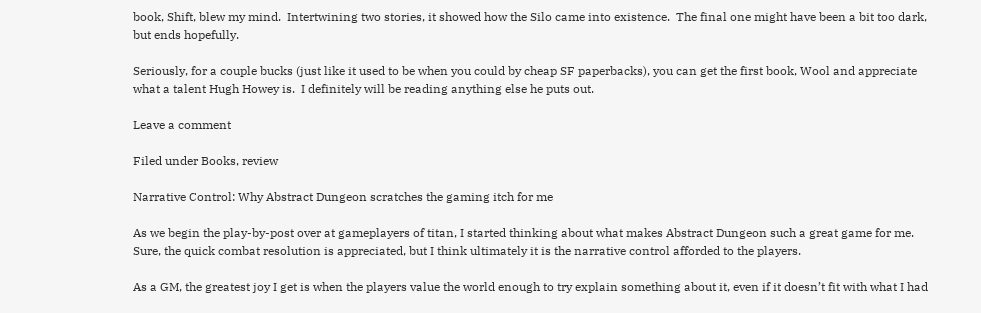book, Shift, blew my mind.  Intertwining two stories, it showed how the Silo came into existence.  The final one might have been a bit too dark, but ends hopefully.

Seriously, for a couple bucks (just like it used to be when you could by cheap SF paperbacks), you can get the first book, Wool and appreciate what a talent Hugh Howey is.  I definitely will be reading anything else he puts out.

Leave a comment

Filed under Books, review

Narrative Control: Why Abstract Dungeon scratches the gaming itch for me

As we begin the play-by-post over at gameplayers of titan, I started thinking about what makes Abstract Dungeon such a great game for me.  Sure, the quick combat resolution is appreciated, but I think ultimately it is the narrative control afforded to the players.

As a GM, the greatest joy I get is when the players value the world enough to try explain something about it, even if it doesn’t fit with what I had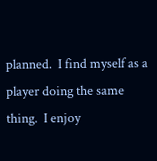planned.  I find myself as a player doing the same thing.  I enjoy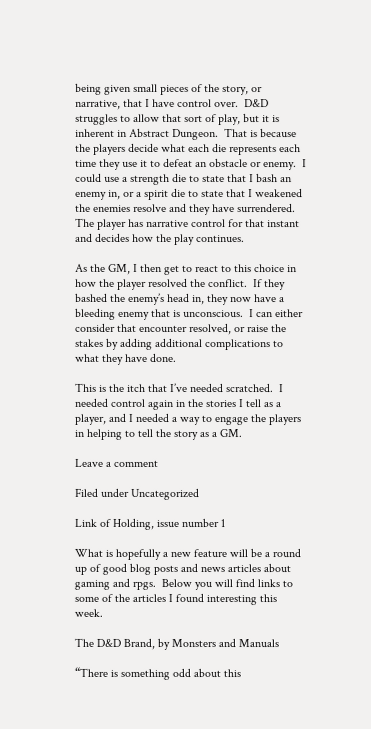being given small pieces of the story, or narrative, that I have control over.  D&D struggles to allow that sort of play, but it is inherent in Abstract Dungeon.  That is because the players decide what each die represents each time they use it to defeat an obstacle or enemy.  I could use a strength die to state that I bash an enemy in, or a spirit die to state that I weakened the enemies resolve and they have surrendered.  The player has narrative control for that instant and decides how the play continues.

As the GM, I then get to react to this choice in how the player resolved the conflict.  If they bashed the enemy’s head in, they now have a bleeding enemy that is unconscious.  I can either consider that encounter resolved, or raise the stakes by adding additional complications to what they have done.

This is the itch that I’ve needed scratched.  I needed control again in the stories I tell as a player, and I needed a way to engage the players in helping to tell the story as a GM.

Leave a comment

Filed under Uncategorized

Link of Holding, issue number 1

What is hopefully a new feature will be a round up of good blog posts and news articles about gaming and rpgs.  Below you will find links to some of the articles I found interesting this week.

The D&D Brand, by Monsters and Manuals

“There is something odd about this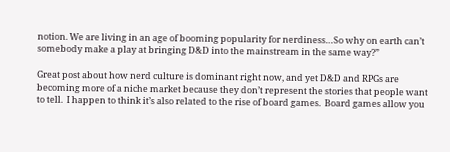notion. We are living in an age of booming popularity for nerdiness…So why on earth can’t somebody make a play at bringing D&D into the mainstream in the same way?”

Great post about how nerd culture is dominant right now, and yet D&D and RPGs are becoming more of a niche market because they don’t represent the stories that people want to tell.  I happen to think it’s also related to the rise of board games.  Board games allow you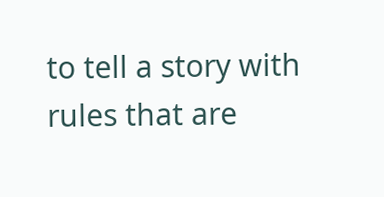to tell a story with rules that are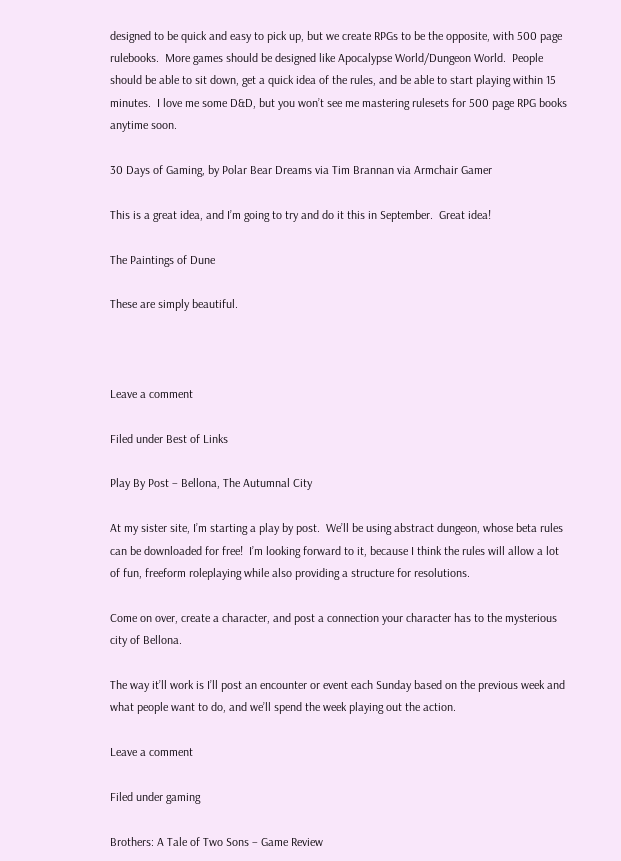designed to be quick and easy to pick up, but we create RPGs to be the opposite, with 500 page rulebooks.  More games should be designed like Apocalypse World/Dungeon World.  People should be able to sit down, get a quick idea of the rules, and be able to start playing within 15 minutes.  I love me some D&D, but you won’t see me mastering rulesets for 500 page RPG books anytime soon.

30 Days of Gaming, by Polar Bear Dreams via Tim Brannan via Armchair Gamer

This is a great idea, and I’m going to try and do it this in September.  Great idea!

The Paintings of Dune

These are simply beautiful.



Leave a comment

Filed under Best of Links

Play By Post – Bellona, The Autumnal City

At my sister site, I’m starting a play by post.  We’ll be using abstract dungeon, whose beta rules can be downloaded for free!  I’m looking forward to it, because I think the rules will allow a lot of fun, freeform roleplaying while also providing a structure for resolutions.

Come on over, create a character, and post a connection your character has to the mysterious city of Bellona.

The way it’ll work is I’ll post an encounter or event each Sunday based on the previous week and what people want to do, and we’ll spend the week playing out the action.

Leave a comment

Filed under gaming

Brothers: A Tale of Two Sons – Game Review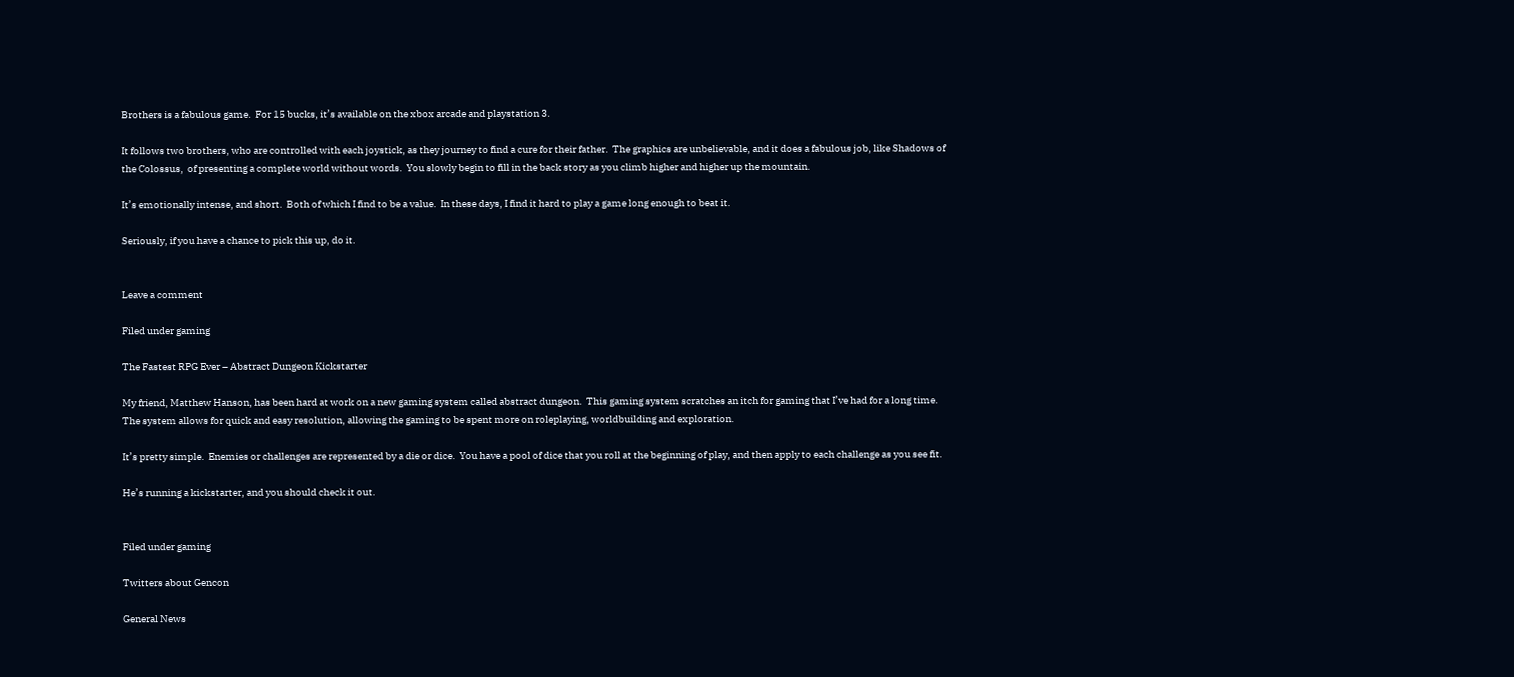Brothers is a fabulous game.  For 15 bucks, it’s available on the xbox arcade and playstation 3.

It follows two brothers, who are controlled with each joystick, as they journey to find a cure for their father.  The graphics are unbelievable, and it does a fabulous job, like Shadows of the Colossus,  of presenting a complete world without words.  You slowly begin to fill in the back story as you climb higher and higher up the mountain.

It’s emotionally intense, and short.  Both of which I find to be a value.  In these days, I find it hard to play a game long enough to beat it.

Seriously, if you have a chance to pick this up, do it.


Leave a comment

Filed under gaming

The Fastest RPG Ever – Abstract Dungeon Kickstarter

My friend, Matthew Hanson, has been hard at work on a new gaming system called abstract dungeon.  This gaming system scratches an itch for gaming that I’ve had for a long time.  The system allows for quick and easy resolution, allowing the gaming to be spent more on roleplaying, worldbuilding and exploration.

It’s pretty simple.  Enemies or challenges are represented by a die or dice.  You have a pool of dice that you roll at the beginning of play, and then apply to each challenge as you see fit.

He’s running a kickstarter, and you should check it out.


Filed under gaming

Twitters about Gencon

General News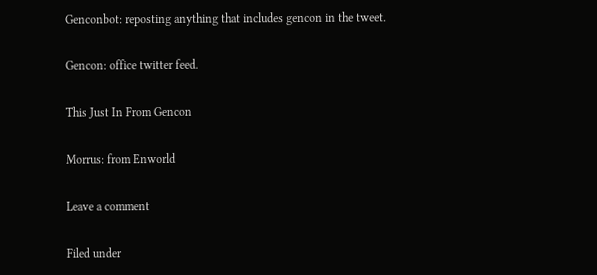Genconbot: reposting anything that includes gencon in the tweet.

Gencon: office twitter feed.

This Just In From Gencon

Morrus: from Enworld

Leave a comment

Filed under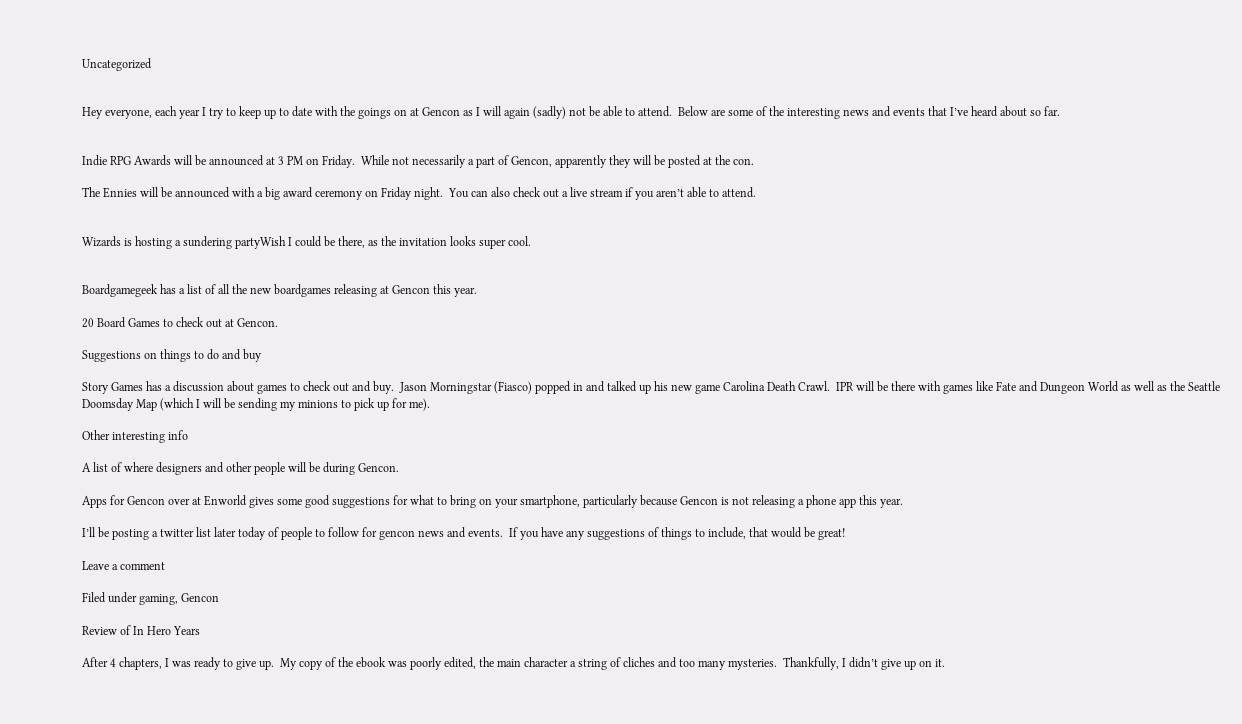Uncategorized


Hey everyone, each year I try to keep up to date with the goings on at Gencon as I will again (sadly) not be able to attend.  Below are some of the interesting news and events that I’ve heard about so far.


Indie RPG Awards will be announced at 3 PM on Friday.  While not necessarily a part of Gencon, apparently they will be posted at the con.

The Ennies will be announced with a big award ceremony on Friday night.  You can also check out a live stream if you aren’t able to attend.


Wizards is hosting a sundering partyWish I could be there, as the invitation looks super cool.


Boardgamegeek has a list of all the new boardgames releasing at Gencon this year.

20 Board Games to check out at Gencon.

Suggestions on things to do and buy

Story Games has a discussion about games to check out and buy.  Jason Morningstar (Fiasco) popped in and talked up his new game Carolina Death Crawl.  IPR will be there with games like Fate and Dungeon World as well as the Seattle Doomsday Map (which I will be sending my minions to pick up for me).

Other interesting info

A list of where designers and other people will be during Gencon.

Apps for Gencon over at Enworld gives some good suggestions for what to bring on your smartphone, particularly because Gencon is not releasing a phone app this year.

I’ll be posting a twitter list later today of people to follow for gencon news and events.  If you have any suggestions of things to include, that would be great!

Leave a comment

Filed under gaming, Gencon

Review of In Hero Years

After 4 chapters, I was ready to give up.  My copy of the ebook was poorly edited, the main character a string of cliches and too many mysteries.  Thankfully, I didn’t give up on it.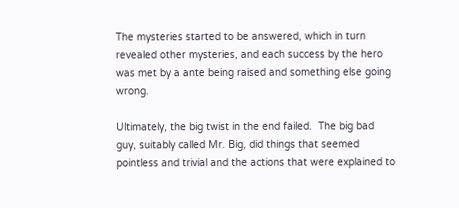The mysteries started to be answered, which in turn revealed other mysteries, and each success by the hero was met by a ante being raised and something else going wrong.

Ultimately, the big twist in the end failed.  The big bad guy, suitably called Mr. Big, did things that seemed pointless and trivial and the actions that were explained to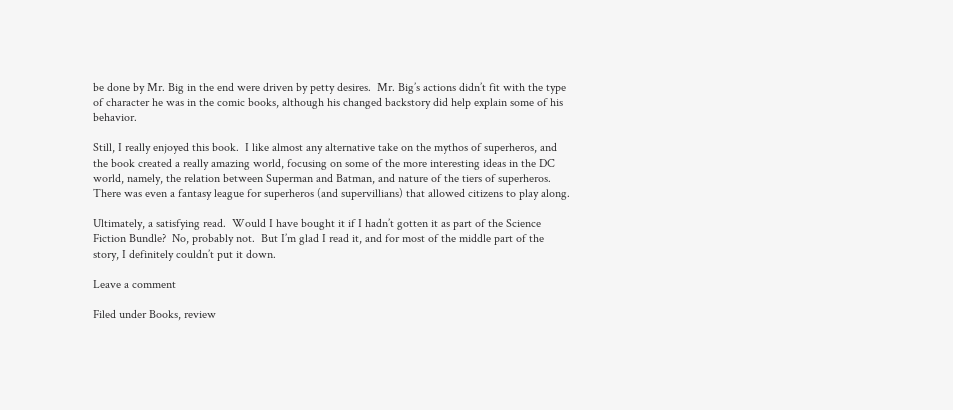be done by Mr. Big in the end were driven by petty desires.  Mr. Big’s actions didn’t fit with the type of character he was in the comic books, although his changed backstory did help explain some of his behavior.

Still, I really enjoyed this book.  I like almost any alternative take on the mythos of superheros, and the book created a really amazing world, focusing on some of the more interesting ideas in the DC world, namely, the relation between Superman and Batman, and nature of the tiers of superheros.  There was even a fantasy league for superheros (and supervillians) that allowed citizens to play along.

Ultimately, a satisfying read.  Would I have bought it if I hadn’t gotten it as part of the Science Fiction Bundle?  No, probably not.  But I’m glad I read it, and for most of the middle part of the story, I definitely couldn’t put it down.

Leave a comment

Filed under Books, review